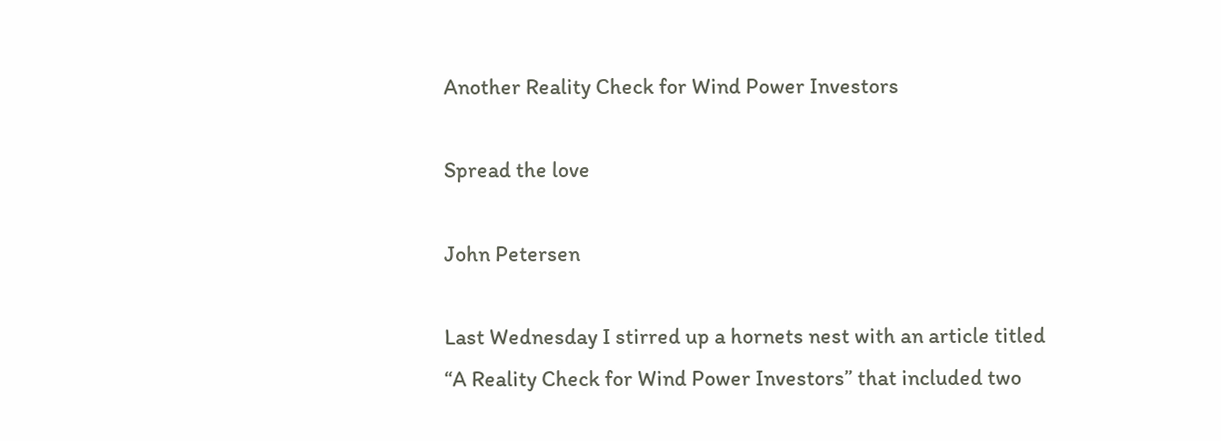Another Reality Check for Wind Power Investors

Spread the love

John Petersen

Last Wednesday I stirred up a hornets nest with an article titled “A Reality Check for Wind Power Investors” that included two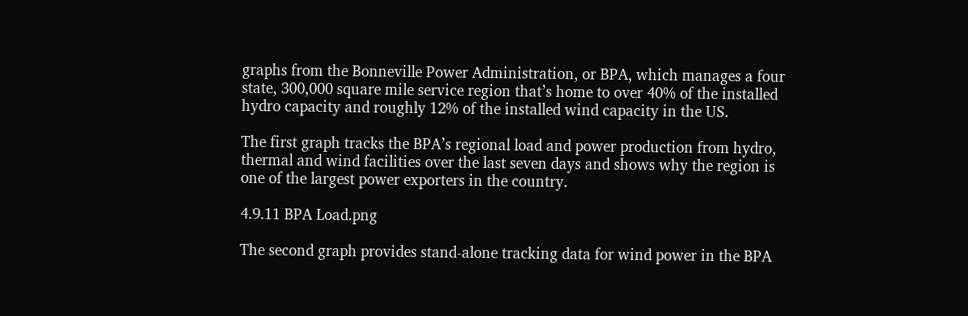graphs from the Bonneville Power Administration, or BPA, which manages a four state, 300,000 square mile service region that’s home to over 40% of the installed hydro capacity and roughly 12% of the installed wind capacity in the US.

The first graph tracks the BPA’s regional load and power production from hydro, thermal and wind facilities over the last seven days and shows why the region is one of the largest power exporters in the country.

4.9.11 BPA Load.png

The second graph provides stand-alone tracking data for wind power in the BPA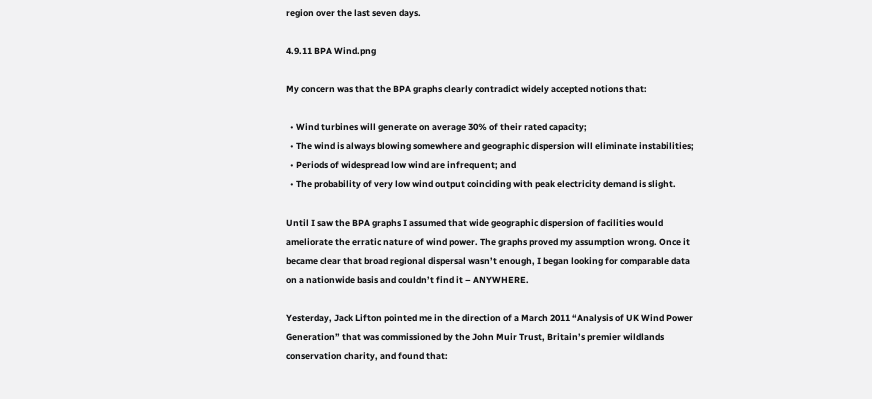region over the last seven days.

4.9.11 BPA Wind.png

My concern was that the BPA graphs clearly contradict widely accepted notions that:

  • Wind turbines will generate on average 30% of their rated capacity;
  • The wind is always blowing somewhere and geographic dispersion will eliminate instabilities;
  • Periods of widespread low wind are infrequent; and
  • The probability of very low wind output coinciding with peak electricity demand is slight.

Until I saw the BPA graphs I assumed that wide geographic dispersion of facilities would ameliorate the erratic nature of wind power. The graphs proved my assumption wrong. Once it became clear that broad regional dispersal wasn’t enough, I began looking for comparable data on a nationwide basis and couldn’t find it – ANYWHERE.

Yesterday, Jack Lifton pointed me in the direction of a March 2011 “Analysis of UK Wind Power Generation” that was commissioned by the John Muir Trust, Britain’s premier wildlands conservation charity, and found that: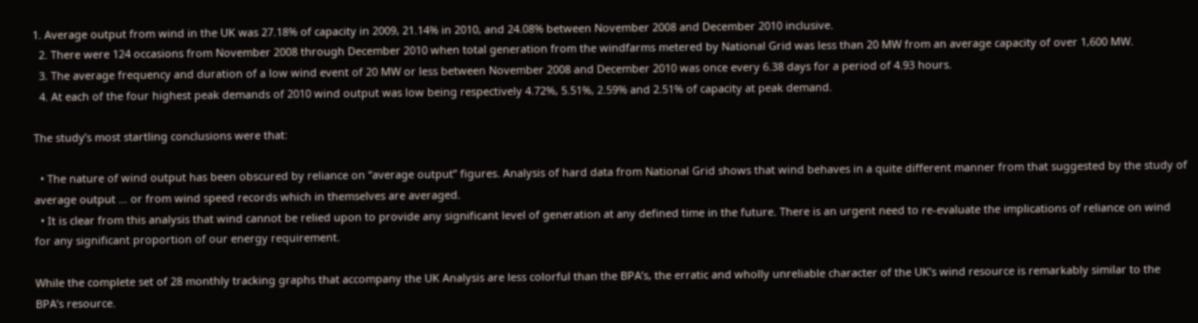1. Average output from wind in the UK was 27.18% of capacity in 2009, 21.14% in 2010, and 24.08% between November 2008 and December 2010 inclusive.
  2. There were 124 occasions from November 2008 through December 2010 when total generation from the windfarms metered by National Grid was less than 20 MW from an average capacity of over 1,600 MW.
  3. The average frequency and duration of a low wind event of 20 MW or less between November 2008 and December 2010 was once every 6.38 days for a period of 4.93 hours.
  4. At each of the four highest peak demands of 2010 wind output was low being respectively 4.72%, 5.51%, 2.59% and 2.51% of capacity at peak demand.

The study’s most startling conclusions were that:

  • The nature of wind output has been obscured by reliance on “average output” figures. Analysis of hard data from National Grid shows that wind behaves in a quite different manner from that suggested by the study of average output … or from wind speed records which in themselves are averaged.
  • It is clear from this analysis that wind cannot be relied upon to provide any significant level of generation at any defined time in the future. There is an urgent need to re-evaluate the implications of reliance on wind for any significant proportion of our energy requirement.

While the complete set of 28 monthly tracking graphs that accompany the UK Analysis are less colorful than the BPA’s, the erratic and wholly unreliable character of the UK’s wind resource is remarkably similar to the BPA’s resource.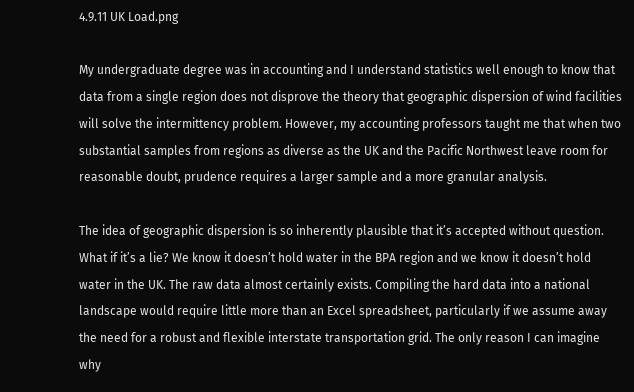4.9.11 UK Load.png

My undergraduate degree was in accounting and I understand statistics well enough to know that data from a single region does not disprove the theory that geographic dispersion of wind facilities will solve the intermittency problem. However, my accounting professors taught me that when two substantial samples from regions as diverse as the UK and the Pacific Northwest leave room for reasonable doubt, prudence requires a larger sample and a more granular analysis.

The idea of geographic dispersion is so inherently plausible that it’s accepted without question. What if it’s a lie? We know it doesn’t hold water in the BPA region and we know it doesn’t hold water in the UK. The raw data almost certainly exists. Compiling the hard data into a national landscape would require little more than an Excel spreadsheet, particularly if we assume away the need for a robust and flexible interstate transportation grid. The only reason I can imagine why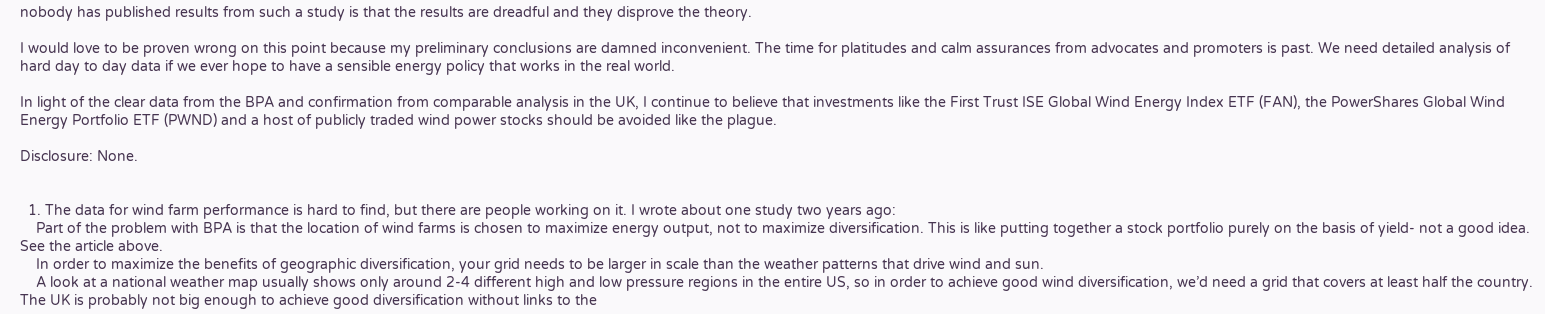nobody has published results from such a study is that the results are dreadful and they disprove the theory.

I would love to be proven wrong on this point because my preliminary conclusions are damned inconvenient. The time for platitudes and calm assurances from advocates and promoters is past. We need detailed analysis of hard day to day data if we ever hope to have a sensible energy policy that works in the real world.

In light of the clear data from the BPA and confirmation from comparable analysis in the UK, I continue to believe that investments like the First Trust ISE Global Wind Energy Index ETF (FAN), the PowerShares Global Wind Energy Portfolio ETF (PWND) and a host of publicly traded wind power stocks should be avoided like the plague.

Disclosure: None.


  1. The data for wind farm performance is hard to find, but there are people working on it. I wrote about one study two years ago:
    Part of the problem with BPA is that the location of wind farms is chosen to maximize energy output, not to maximize diversification. This is like putting together a stock portfolio purely on the basis of yield- not a good idea. See the article above.
    In order to maximize the benefits of geographic diversification, your grid needs to be larger in scale than the weather patterns that drive wind and sun.
    A look at a national weather map usually shows only around 2-4 different high and low pressure regions in the entire US, so in order to achieve good wind diversification, we’d need a grid that covers at least half the country. The UK is probably not big enough to achieve good diversification without links to the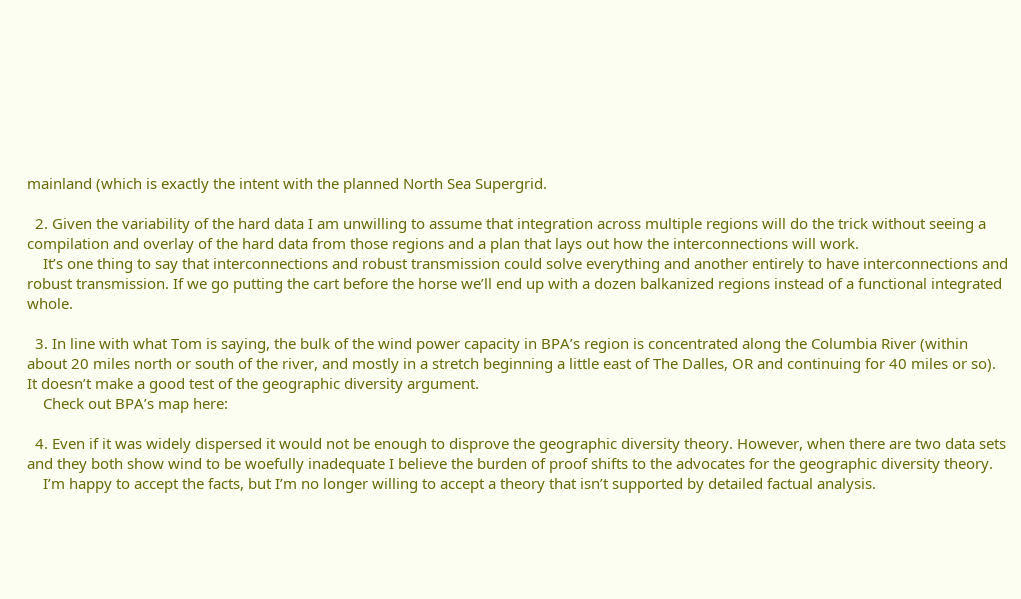mainland (which is exactly the intent with the planned North Sea Supergrid.

  2. Given the variability of the hard data I am unwilling to assume that integration across multiple regions will do the trick without seeing a compilation and overlay of the hard data from those regions and a plan that lays out how the interconnections will work.
    It’s one thing to say that interconnections and robust transmission could solve everything and another entirely to have interconnections and robust transmission. If we go putting the cart before the horse we’ll end up with a dozen balkanized regions instead of a functional integrated whole.

  3. In line with what Tom is saying, the bulk of the wind power capacity in BPA’s region is concentrated along the Columbia River (within about 20 miles north or south of the river, and mostly in a stretch beginning a little east of The Dalles, OR and continuing for 40 miles or so). It doesn’t make a good test of the geographic diversity argument.
    Check out BPA’s map here:

  4. Even if it was widely dispersed it would not be enough to disprove the geographic diversity theory. However, when there are two data sets and they both show wind to be woefully inadequate I believe the burden of proof shifts to the advocates for the geographic diversity theory.
    I’m happy to accept the facts, but I’m no longer willing to accept a theory that isn’t supported by detailed factual analysis.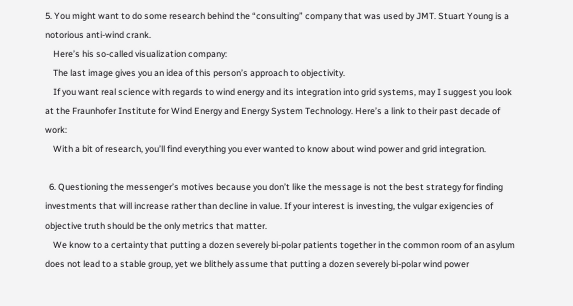5. You might want to do some research behind the “consulting” company that was used by JMT. Stuart Young is a notorious anti-wind crank.
    Here’s his so-called visualization company:
    The last image gives you an idea of this person’s approach to objectivity.
    If you want real science with regards to wind energy and its integration into grid systems, may I suggest you look at the Fraunhofer Institute for Wind Energy and Energy System Technology. Here’s a link to their past decade of work:
    With a bit of research, you’ll find everything you ever wanted to know about wind power and grid integration.

  6. Questioning the messenger’s motives because you don’t like the message is not the best strategy for finding investments that will increase rather than decline in value. If your interest is investing, the vulgar exigencies of objective truth should be the only metrics that matter.
    We know to a certainty that putting a dozen severely bi-polar patients together in the common room of an asylum does not lead to a stable group, yet we blithely assume that putting a dozen severely bi-polar wind power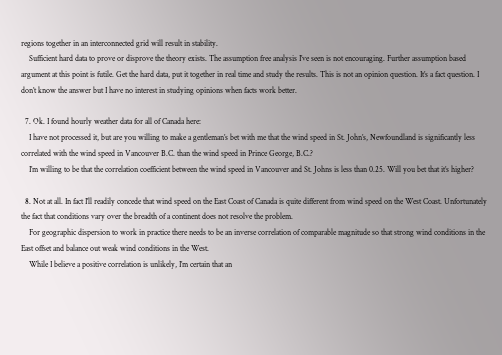regions together in an interconnected grid will result in stability.
    Sufficient hard data to prove or disprove the theory exists. The assumption free analysis I’ve seen is not encouraging. Further assumption based argument at this point is futile. Get the hard data, put it together in real time and study the results. This is not an opinion question. It’s a fact question. I don’t know the answer but I have no interest in studying opinions when facts work better.

  7. Ok. I found hourly weather data for all of Canada here:
    I have not processed it, but are you willing to make a gentleman’s bet with me that the wind speed in St. John’s, Newfoundland is significantly less correlated with the wind speed in Vancouver B.C. than the wind speed in Prince George, B.C.?
    I’m willing to be that the correlation coefficient between the wind speed in Vancouver and St. Johns is less than 0.25. Will you bet that it’s higher?

  8. Not at all. In fact I’ll readily concede that wind speed on the East Coast of Canada is quite different from wind speed on the West Coast. Unfortunately the fact that conditions vary over the breadth of a continent does not resolve the problem.
    For geographic dispersion to work in practice there needs to be an inverse correlation of comparable magnitude so that strong wind conditions in the East offset and balance out weak wind conditions in the West.
    While I believe a positive correlation is unlikely, I’m certain that an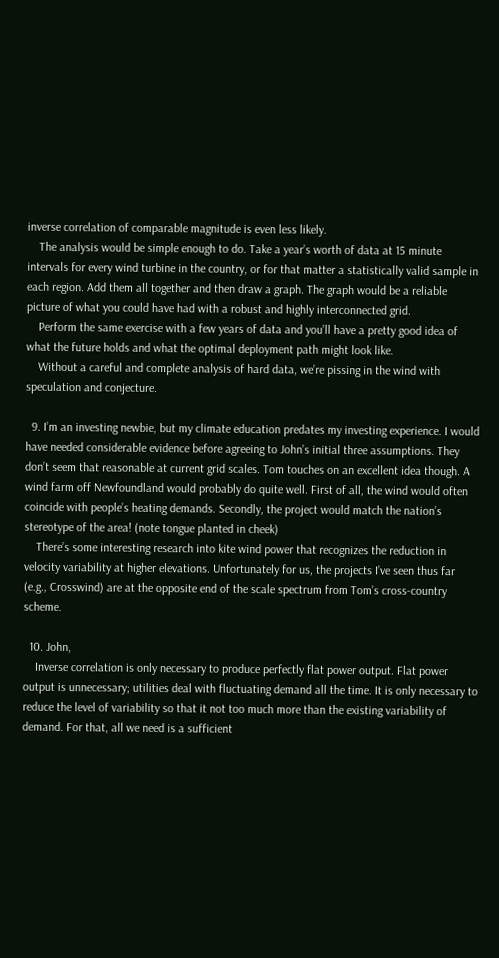inverse correlation of comparable magnitude is even less likely.
    The analysis would be simple enough to do. Take a year’s worth of data at 15 minute intervals for every wind turbine in the country, or for that matter a statistically valid sample in each region. Add them all together and then draw a graph. The graph would be a reliable picture of what you could have had with a robust and highly interconnected grid.
    Perform the same exercise with a few years of data and you’ll have a pretty good idea of what the future holds and what the optimal deployment path might look like.
    Without a careful and complete analysis of hard data, we’re pissing in the wind with speculation and conjecture.

  9. I’m an investing newbie, but my climate education predates my investing experience. I would have needed considerable evidence before agreeing to John’s initial three assumptions. They don’t seem that reasonable at current grid scales. Tom touches on an excellent idea though. A wind farm off Newfoundland would probably do quite well. First of all, the wind would often coincide with people’s heating demands. Secondly, the project would match the nation’s stereotype of the area! (note tongue planted in cheek)
    There’s some interesting research into kite wind power that recognizes the reduction in velocity variability at higher elevations. Unfortunately for us, the projects I’ve seen thus far (e.g., Crosswind) are at the opposite end of the scale spectrum from Tom’s cross-country scheme.

  10. John,
    Inverse correlation is only necessary to produce perfectly flat power output. Flat power output is unnecessary; utilities deal with fluctuating demand all the time. It is only necessary to reduce the level of variability so that it not too much more than the existing variability of demand. For that, all we need is a sufficient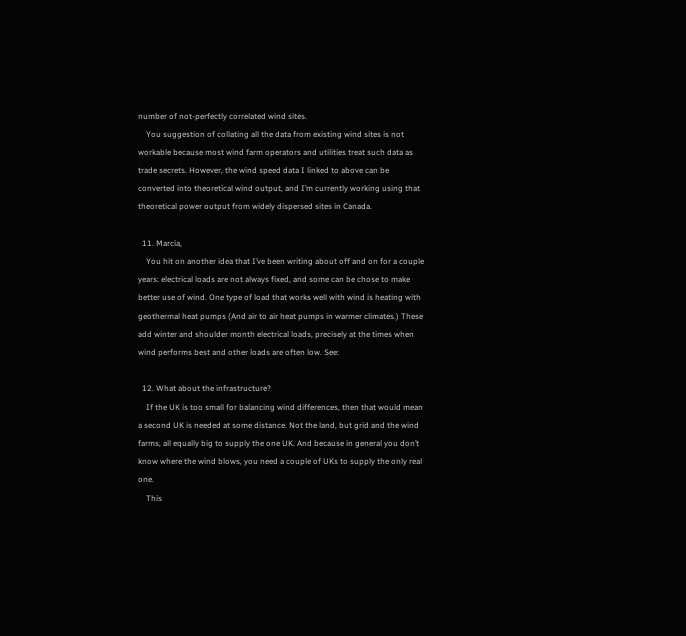number of not-perfectly correlated wind sites.
    You suggestion of collating all the data from existing wind sites is not workable because most wind farm operators and utilities treat such data as trade secrets. However, the wind speed data I linked to above can be converted into theoretical wind output, and I’m currently working using that theoretical power output from widely dispersed sites in Canada.

  11. Marcia,
    You hit on another idea that I’ve been writing about off and on for a couple years: electrical loads are not always fixed, and some can be chose to make better use of wind. One type of load that works well with wind is heating with geothermal heat pumps (And air to air heat pumps in warmer climates.) These add winter and shoulder month electrical loads, precisely at the times when wind performs best and other loads are often low. See:

  12. What about the infrastructure?
    If the UK is too small for balancing wind differences, then that would mean a second UK is needed at some distance. Not the land, but grid and the wind farms, all equally big to supply the one UK. And because in general you don’t know where the wind blows, you need a couple of UKs to supply the only real one.
    This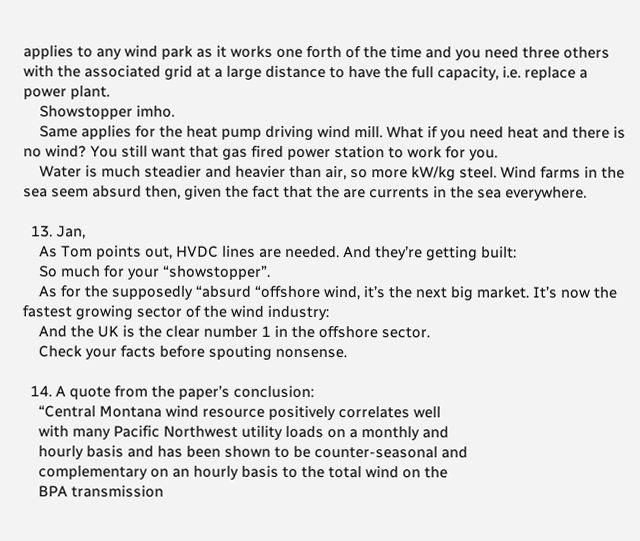applies to any wind park as it works one forth of the time and you need three others with the associated grid at a large distance to have the full capacity, i.e. replace a power plant.
    Showstopper imho.
    Same applies for the heat pump driving wind mill. What if you need heat and there is no wind? You still want that gas fired power station to work for you.
    Water is much steadier and heavier than air, so more kW/kg steel. Wind farms in the sea seem absurd then, given the fact that the are currents in the sea everywhere.

  13. Jan,
    As Tom points out, HVDC lines are needed. And they’re getting built:
    So much for your “showstopper”.
    As for the supposedly “absurd “offshore wind, it’s the next big market. It’s now the fastest growing sector of the wind industry:
    And the UK is the clear number 1 in the offshore sector.
    Check your facts before spouting nonsense.

  14. A quote from the paper’s conclusion:
    “Central Montana wind resource positively correlates well
    with many Pacific Northwest utility loads on a monthly and
    hourly basis and has been shown to be counter-seasonal and
    complementary on an hourly basis to the total wind on the
    BPA transmission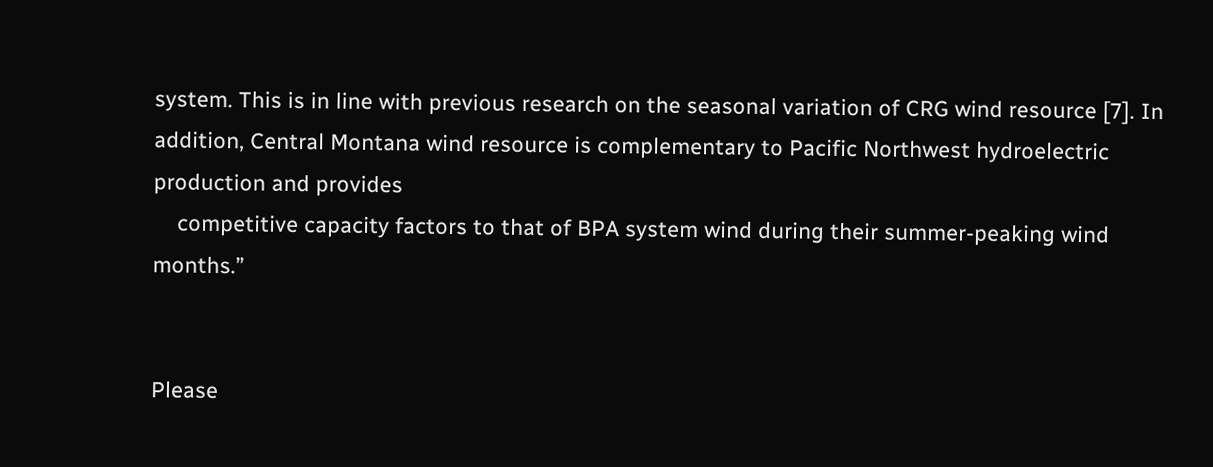system. This is in line with previous research on the seasonal variation of CRG wind resource [7]. In addition, Central Montana wind resource is complementary to Pacific Northwest hydroelectric production and provides
    competitive capacity factors to that of BPA system wind during their summer-peaking wind months.”


Please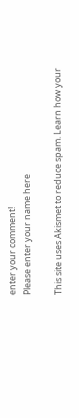enter your comment!
Please enter your name here

This site uses Akismet to reduce spam. Learn how your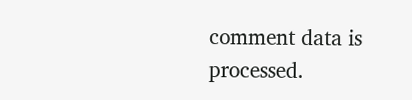comment data is processed.